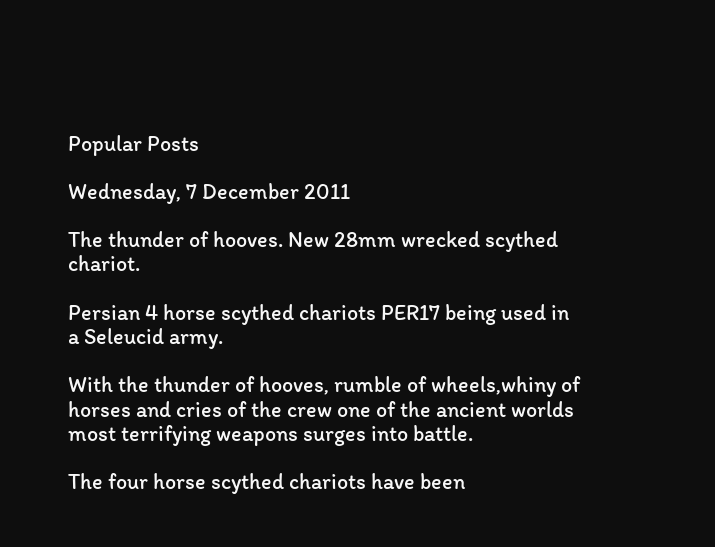Popular Posts

Wednesday, 7 December 2011

The thunder of hooves. New 28mm wrecked scythed chariot.

Persian 4 horse scythed chariots PER17 being used in a Seleucid army.

With the thunder of hooves, rumble of wheels,whiny of horses and cries of the crew one of the ancient worlds most terrifying weapons surges into battle.

The four horse scythed chariots have been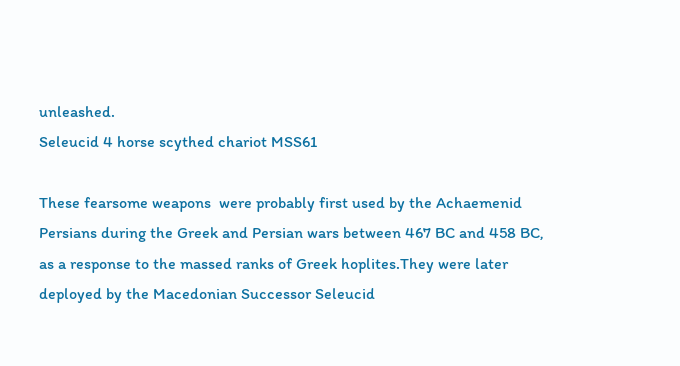unleashed.
Seleucid 4 horse scythed chariot MSS61

These fearsome weapons  were probably first used by the Achaemenid Persians during the Greek and Persian wars between 467 BC and 458 BC, as a response to the massed ranks of Greek hoplites.They were later deployed by the Macedonian Successor Seleucid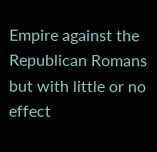Empire against the Republican Romans but with little or no effect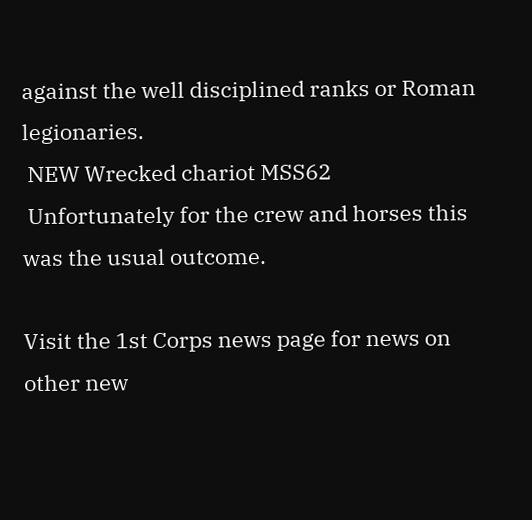against the well disciplined ranks or Roman legionaries.
 NEW Wrecked chariot MSS62
 Unfortunately for the crew and horses this was the usual outcome.

Visit the 1st Corps news page for news on other new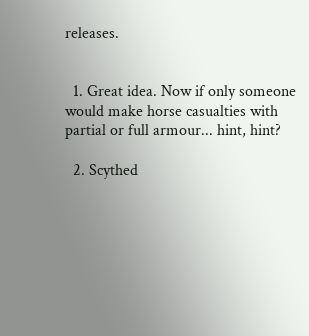releases.


  1. Great idea. Now if only someone would make horse casualties with partial or full armour... hint, hint?

  2. Scythed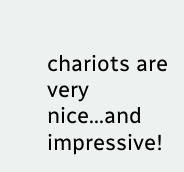chariots are very nice...and impressive!